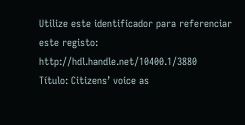Utilize este identificador para referenciar este registo: http://hdl.handle.net/10400.1/3880
Título: Citizens’ voice as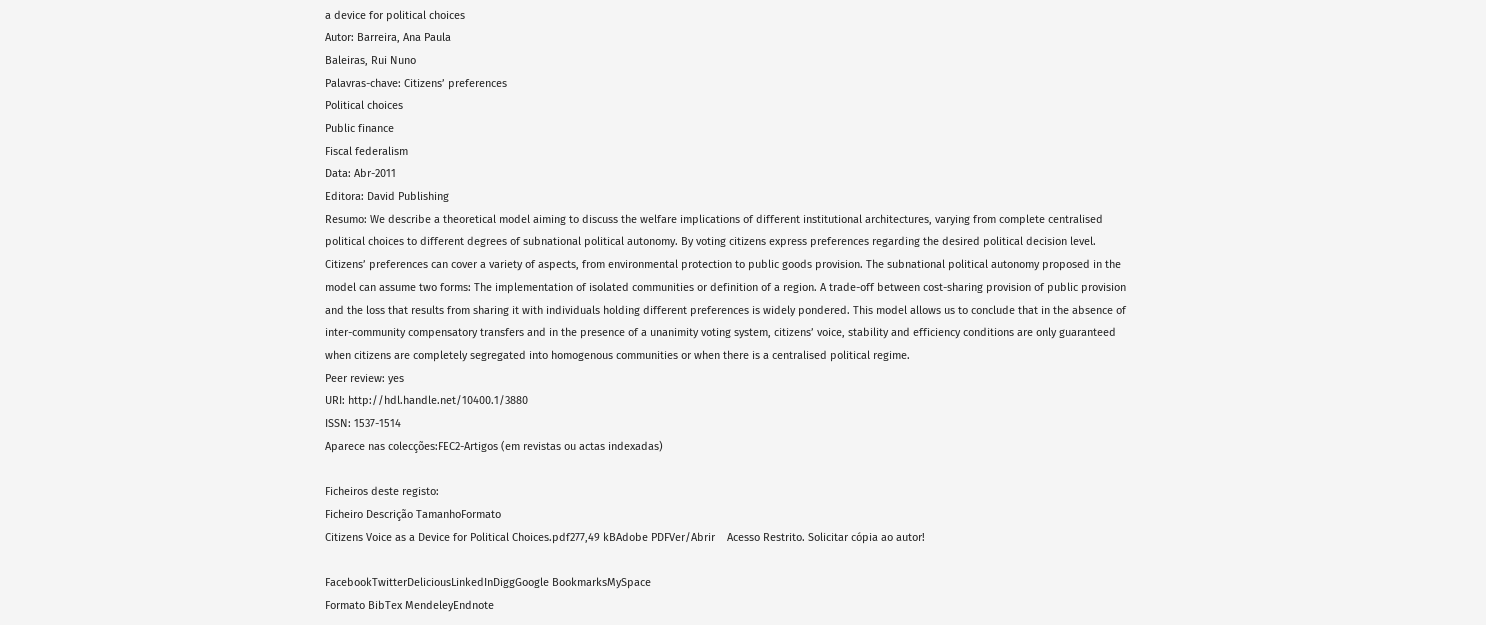a device for political choices
Autor: Barreira, Ana Paula
Baleiras, Rui Nuno
Palavras-chave: Citizens’ preferences
Political choices
Public finance
Fiscal federalism
Data: Abr-2011
Editora: David Publishing
Resumo: We describe a theoretical model aiming to discuss the welfare implications of different institutional architectures, varying from complete centralised political choices to different degrees of subnational political autonomy. By voting citizens express preferences regarding the desired political decision level. Citizens’ preferences can cover a variety of aspects, from environmental protection to public goods provision. The subnational political autonomy proposed in the model can assume two forms: The implementation of isolated communities or definition of a region. A trade-off between cost-sharing provision of public provision and the loss that results from sharing it with individuals holding different preferences is widely pondered. This model allows us to conclude that in the absence of inter-community compensatory transfers and in the presence of a unanimity voting system, citizens’ voice, stability and efficiency conditions are only guaranteed when citizens are completely segregated into homogenous communities or when there is a centralised political regime.
Peer review: yes
URI: http://hdl.handle.net/10400.1/3880
ISSN: 1537-1514
Aparece nas colecções:FEC2-Artigos (em revistas ou actas indexadas)

Ficheiros deste registo:
Ficheiro Descrição TamanhoFormato
Citizens Voice as a Device for Political Choices.pdf277,49 kBAdobe PDFVer/Abrir    Acesso Restrito. Solicitar cópia ao autor!

FacebookTwitterDeliciousLinkedInDiggGoogle BookmarksMySpace
Formato BibTex MendeleyEndnote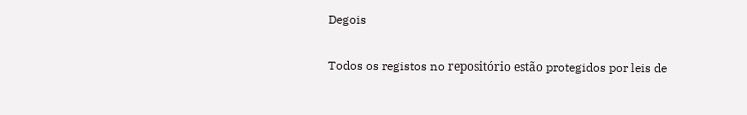Degois

Todos os registos no repositório estão protegidos por leis de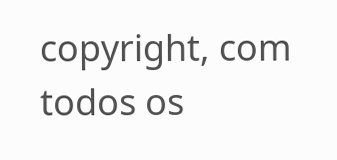copyright, com todos os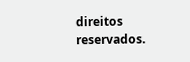direitos reservados.